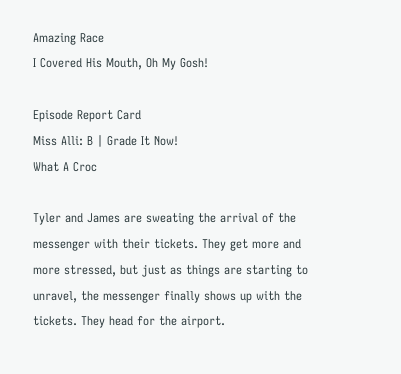Amazing Race
I Covered His Mouth, Oh My Gosh!

Episode Report Card
Miss Alli: B | Grade It Now!
What A Croc

Tyler and James are sweating the arrival of the messenger with their tickets. They get more and more stressed, but just as things are starting to unravel, the messenger finally shows up with the tickets. They head for the airport.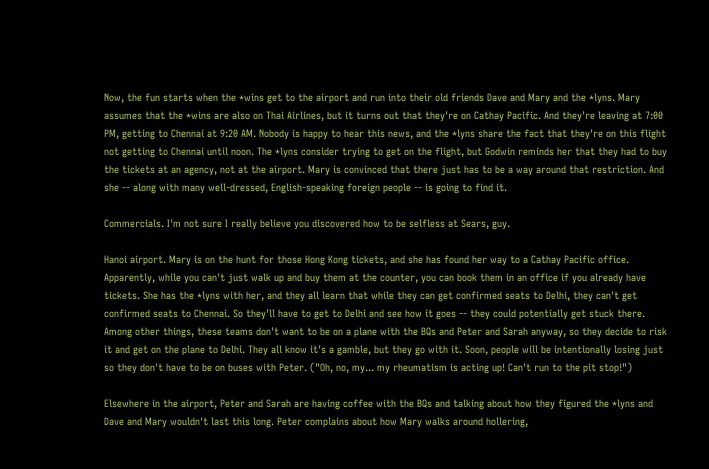Now, the fun starts when the *wins get to the airport and run into their old friends Dave and Mary and the *lyns. Mary assumes that the *wins are also on Thai Airlines, but it turns out that they're on Cathay Pacific. And they're leaving at 7:00 PM, getting to Chennai at 9:20 AM. Nobody is happy to hear this news, and the *lyns share the fact that they're on this flight not getting to Chennai until noon. The *lyns consider trying to get on the flight, but Godwin reminds her that they had to buy the tickets at an agency, not at the airport. Mary is convinced that there just has to be a way around that restriction. And she -- along with many well-dressed, English-speaking foreign people -- is going to find it.

Commercials. I'm not sure I really believe you discovered how to be selfless at Sears, guy.

Hanoi airport. Mary is on the hunt for those Hong Kong tickets, and she has found her way to a Cathay Pacific office. Apparently, while you can't just walk up and buy them at the counter, you can book them in an office if you already have tickets. She has the *lyns with her, and they all learn that while they can get confirmed seats to Delhi, they can't get confirmed seats to Chennai. So they'll have to get to Delhi and see how it goes -- they could potentially get stuck there. Among other things, these teams don't want to be on a plane with the BQs and Peter and Sarah anyway, so they decide to risk it and get on the plane to Delhi. They all know it's a gamble, but they go with it. Soon, people will be intentionally losing just so they don't have to be on buses with Peter. ("Oh, no, my... my rheumatism is acting up! Can't run to the pit stop!")

Elsewhere in the airport, Peter and Sarah are having coffee with the BQs and talking about how they figured the *lyns and Dave and Mary wouldn't last this long. Peter complains about how Mary walks around hollering,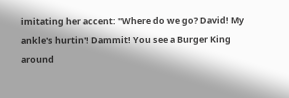imitating her accent: "Where do we go? David! My ankle's hurtin'! Dammit! You see a Burger King around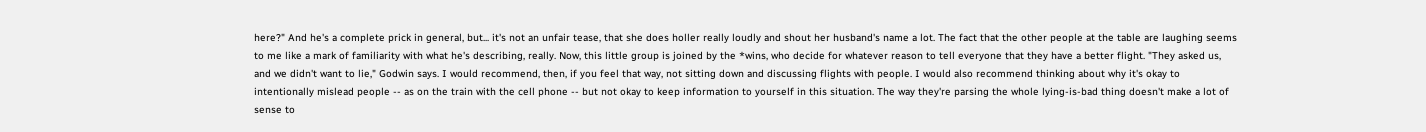here?" And he's a complete prick in general, but... it's not an unfair tease, that she does holler really loudly and shout her husband's name a lot. The fact that the other people at the table are laughing seems to me like a mark of familiarity with what he's describing, really. Now, this little group is joined by the *wins, who decide for whatever reason to tell everyone that they have a better flight. "They asked us, and we didn't want to lie," Godwin says. I would recommend, then, if you feel that way, not sitting down and discussing flights with people. I would also recommend thinking about why it's okay to intentionally mislead people -- as on the train with the cell phone -- but not okay to keep information to yourself in this situation. The way they're parsing the whole lying-is-bad thing doesn't make a lot of sense to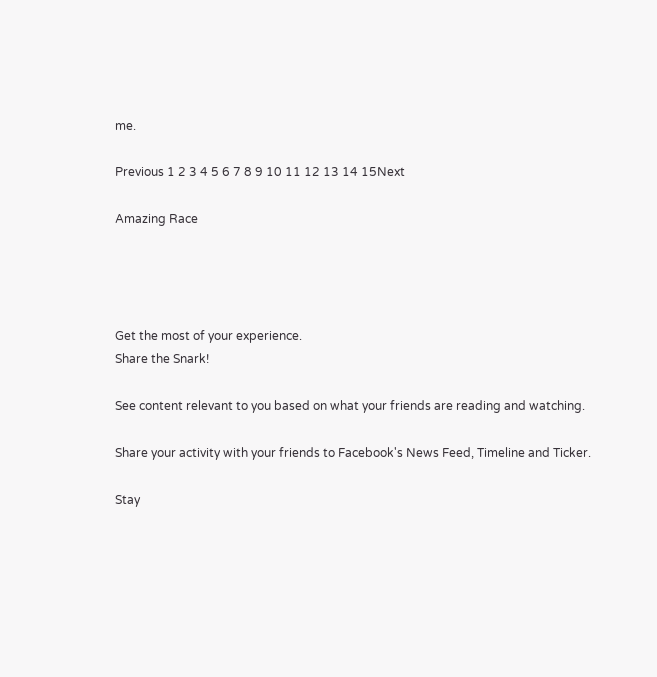me.

Previous 1 2 3 4 5 6 7 8 9 10 11 12 13 14 15Next

Amazing Race




Get the most of your experience.
Share the Snark!

See content relevant to you based on what your friends are reading and watching.

Share your activity with your friends to Facebook's News Feed, Timeline and Ticker.

Stay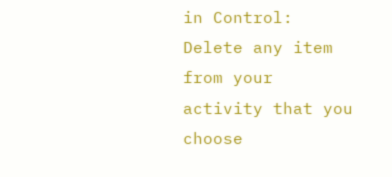in Control: Delete any item from your activity that you choose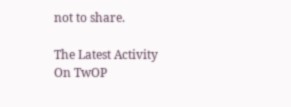not to share.

The Latest Activity On TwOP